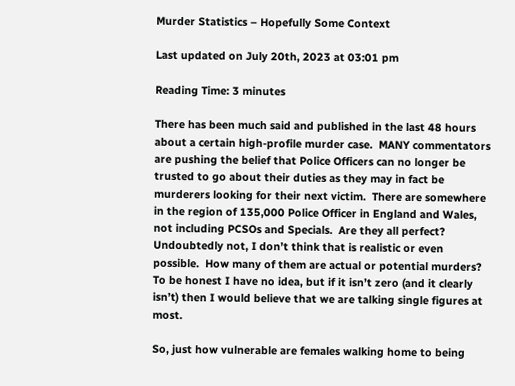Murder Statistics – Hopefully Some Context

Last updated on July 20th, 2023 at 03:01 pm

Reading Time: 3 minutes

There has been much said and published in the last 48 hours about a certain high-profile murder case.  MANY commentators are pushing the belief that Police Officers can no longer be trusted to go about their duties as they may in fact be murderers looking for their next victim.  There are somewhere in the region of 135,000 Police Officer in England and Wales, not including PCSOs and Specials.  Are they all perfect?  Undoubtedly not, I don’t think that is realistic or even possible.  How many of them are actual or potential murders?  To be honest I have no idea, but if it isn’t zero (and it clearly isn’t) then I would believe that we are talking single figures at most.

So, just how vulnerable are females walking home to being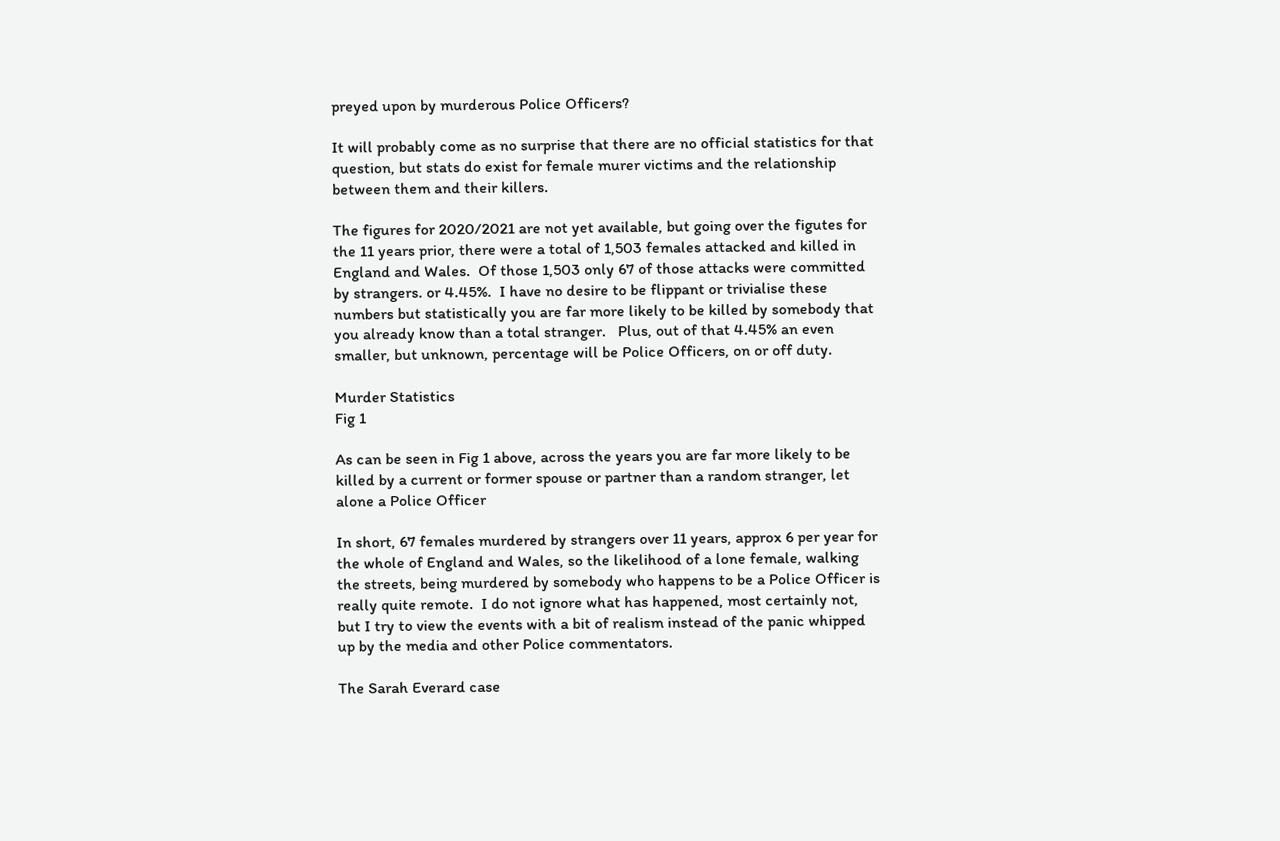preyed upon by murderous Police Officers?

It will probably come as no surprise that there are no official statistics for that question, but stats do exist for female murer victims and the relationship between them and their killers.

The figures for 2020/2021 are not yet available, but going over the figutes for the 11 years prior, there were a total of 1,503 females attacked and killed in England and Wales.  Of those 1,503 only 67 of those attacks were committed by strangers. or 4.45%.  I have no desire to be flippant or trivialise these numbers but statistically you are far more likely to be killed by somebody that you already know than a total stranger.   Plus, out of that 4.45% an even smaller, but unknown, percentage will be Police Officers, on or off duty.

Murder Statistics
Fig 1

As can be seen in Fig 1 above, across the years you are far more likely to be killed by a current or former spouse or partner than a random stranger, let alone a Police Officer

In short, 67 females murdered by strangers over 11 years, approx 6 per year for the whole of England and Wales, so the likelihood of a lone female, walking the streets, being murdered by somebody who happens to be a Police Officer is really quite remote.  I do not ignore what has happened, most certainly not, but I try to view the events with a bit of realism instead of the panic whipped up by the media and other Police commentators.

The Sarah Everard case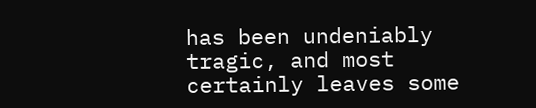has been undeniably tragic, and most certainly leaves some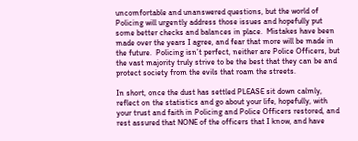uncomfortable and unanswered questions, but the world of Policing will urgently address those issues and hopefully put some better checks and balances in place.  Mistakes have been made over the years I agree, and fear that more will be made in the future.  Policing isn’t perfect, neither are Police Officers, but the vast majority truly strive to be the best that they can be and protect society from the evils that roam the streets.

In short, once the dust has settled PLEASE sit down calmly, reflect on the statistics and go about your life, hopefully, with your trust and faith in Policing and Police Officers restored, and rest assured that NONE of the officers that I know, and have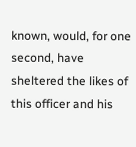known, would, for one second, have sheltered the likes of this officer and his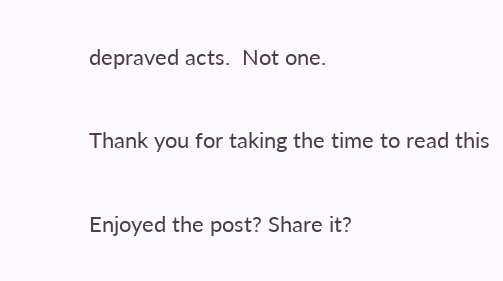depraved acts.  Not one.

Thank you for taking the time to read this

Enjoyed the post? Share it?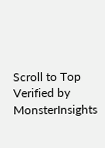Scroll to Top
Verified by MonsterInsights